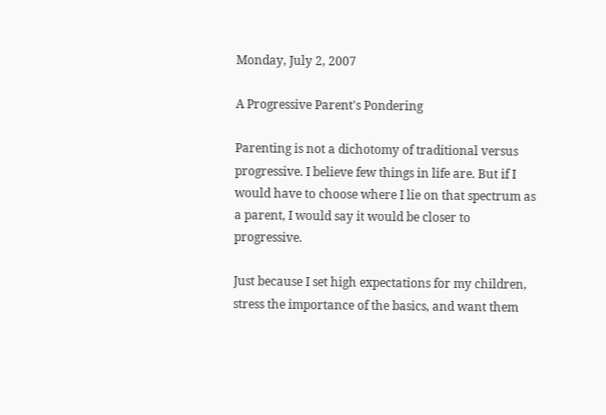Monday, July 2, 2007

A Progressive Parent's Pondering

Parenting is not a dichotomy of traditional versus progressive. I believe few things in life are. But if I would have to choose where I lie on that spectrum as a parent, I would say it would be closer to progressive.

Just because I set high expectations for my children, stress the importance of the basics, and want them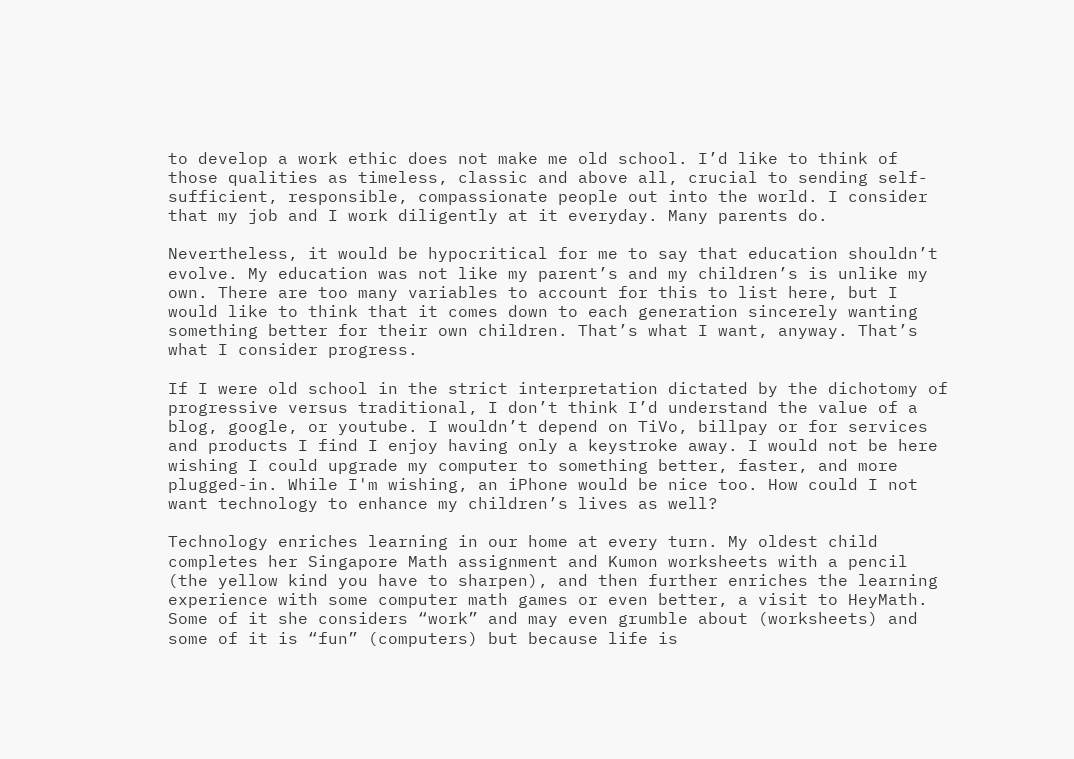to develop a work ethic does not make me old school. I’d like to think of those qualities as timeless, classic and above all, crucial to sending self-sufficient, responsible, compassionate people out into the world. I consider that my job and I work diligently at it everyday. Many parents do.

Nevertheless, it would be hypocritical for me to say that education shouldn’t evolve. My education was not like my parent’s and my children’s is unlike my own. There are too many variables to account for this to list here, but I would like to think that it comes down to each generation sincerely wanting something better for their own children. That’s what I want, anyway. That’s what I consider progress.

If I were old school in the strict interpretation dictated by the dichotomy of progressive versus traditional, I don’t think I’d understand the value of a blog, google, or youtube. I wouldn’t depend on TiVo, billpay or for services and products I find I enjoy having only a keystroke away. I would not be here wishing I could upgrade my computer to something better, faster, and more plugged-in. While I'm wishing, an iPhone would be nice too. How could I not want technology to enhance my children’s lives as well?

Technology enriches learning in our home at every turn. My oldest child completes her Singapore Math assignment and Kumon worksheets with a pencil (the yellow kind you have to sharpen), and then further enriches the learning experience with some computer math games or even better, a visit to HeyMath. Some of it she considers “work” and may even grumble about (worksheets) and some of it is “fun” (computers) but because life is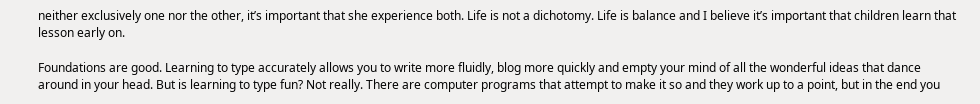neither exclusively one nor the other, it’s important that she experience both. Life is not a dichotomy. Life is balance and I believe it’s important that children learn that lesson early on.

Foundations are good. Learning to type accurately allows you to write more fluidly, blog more quickly and empty your mind of all the wonderful ideas that dance around in your head. But is learning to type fun? Not really. There are computer programs that attempt to make it so and they work up to a point, but in the end you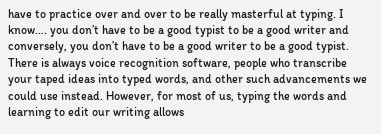have to practice over and over to be really masterful at typing. I know…. you don’t have to be a good typist to be a good writer and conversely, you don’t have to be a good writer to be a good typist. There is always voice recognition software, people who transcribe your taped ideas into typed words, and other such advancements we could use instead. However, for most of us, typing the words and learning to edit our writing allows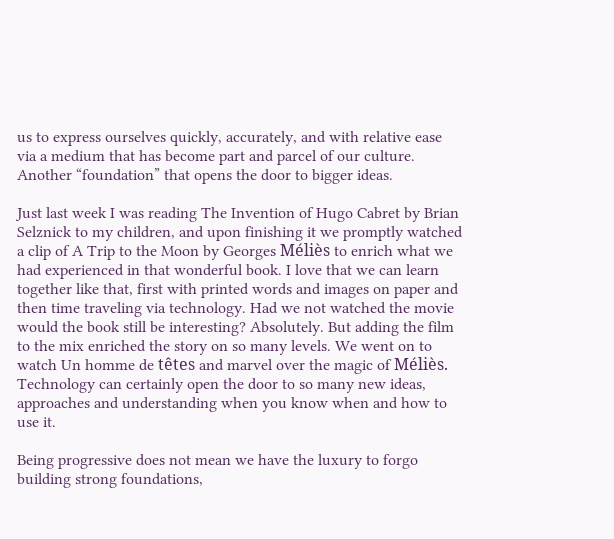us to express ourselves quickly, accurately, and with relative ease via a medium that has become part and parcel of our culture. Another “foundation” that opens the door to bigger ideas.

Just last week I was reading The Invention of Hugo Cabret by Brian Selznick to my children, and upon finishing it we promptly watched a clip of A Trip to the Moon by Georges Méliès to enrich what we had experienced in that wonderful book. I love that we can learn together like that, first with printed words and images on paper and then time traveling via technology. Had we not watched the movie would the book still be interesting? Absolutely. But adding the film to the mix enriched the story on so many levels. We went on to watch Un homme de têtes and marvel over the magic of Méliès. Technology can certainly open the door to so many new ideas, approaches and understanding when you know when and how to use it.

Being progressive does not mean we have the luxury to forgo building strong foundations,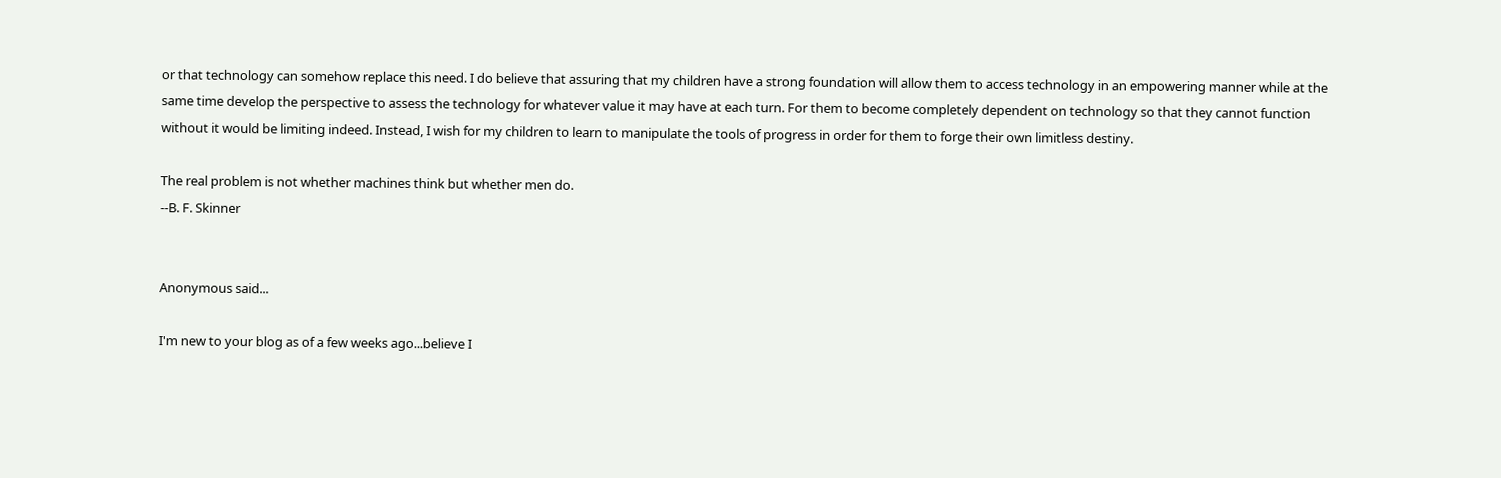or that technology can somehow replace this need. I do believe that assuring that my children have a strong foundation will allow them to access technology in an empowering manner while at the same time develop the perspective to assess the technology for whatever value it may have at each turn. For them to become completely dependent on technology so that they cannot function without it would be limiting indeed. Instead, I wish for my children to learn to manipulate the tools of progress in order for them to forge their own limitless destiny.

The real problem is not whether machines think but whether men do.
--B. F. Skinner


Anonymous said...

I'm new to your blog as of a few weeks ago...believe I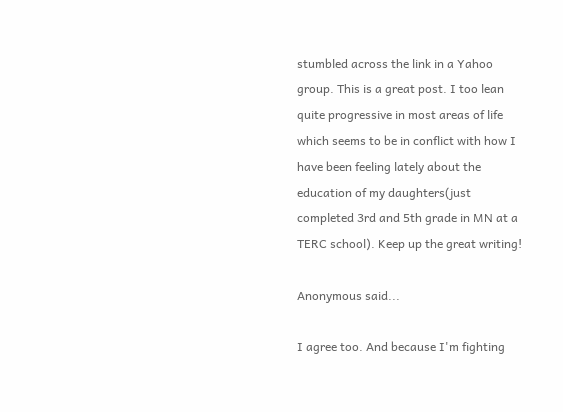stumbled across the link in a Yahoo group. This is a great post. I too lean quite progressive in most areas of life which seems to be in conflict with how I have been feeling lately about the education of my daughters(just completed 3rd and 5th grade in MN at a TERC school). Keep up the great writing!

Anonymous said...

I agree too. And because I'm fighting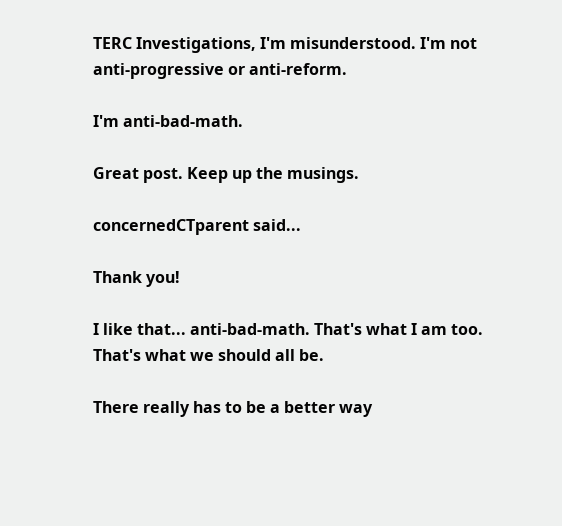TERC Investigations, I'm misunderstood. I'm not anti-progressive or anti-reform.

I'm anti-bad-math.

Great post. Keep up the musings.

concernedCTparent said...

Thank you!

I like that... anti-bad-math. That's what I am too. That's what we should all be.

There really has to be a better way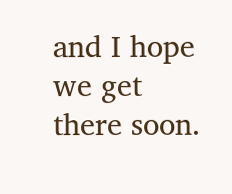and I hope we get there soon.